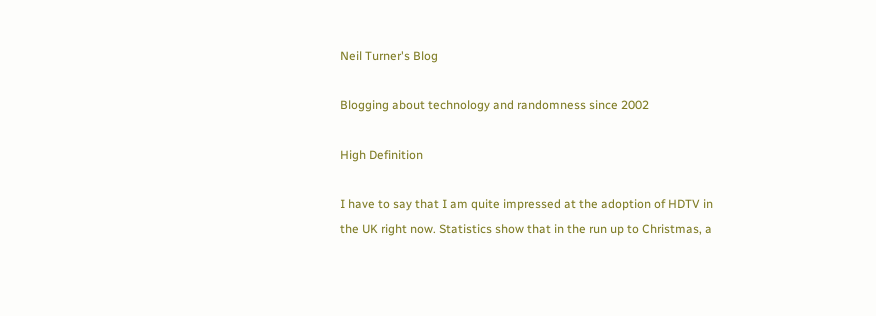Neil Turner's Blog

Blogging about technology and randomness since 2002

High Definition

I have to say that I am quite impressed at the adoption of HDTV in the UK right now. Statistics show that in the run up to Christmas, a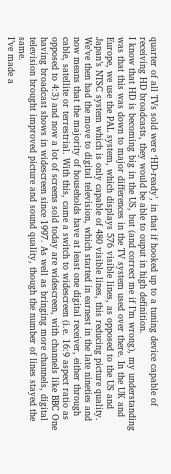quarter of all TVs sold were ‘HD-ready’, in that if hooked up to a tuning device capable of receiving HD broadcasts, they would be able to ouput in high definition.
I know that HD is becoming big in the US, but (and correct me if I’m wrong), my understanding was that this was down to major differences in the TV system used over there. In the UK and Europe, we use the PAL system, which displays 576 visible lines, as opposed to the US and Japan’s NTSC system which is only capable of 480 visible lines, this reducing picture quality. We’ve then had the move to digital television, which started in earnest in the late nineties and now means that the majority of households have at least one digital receiver, either through cable, satellite or terrestrial. With this, came a switch to widescreen (i.e. 16:9 aspect ratio as opposed to 4:3) and now a lot of screens sold today are widescreen, with channels like BBC One having broadcast shows in widescreen since 1997. As well as bringing more channels, digital television brought improved picture and sound quality, though the number of lines stayed the same.
I’ve made a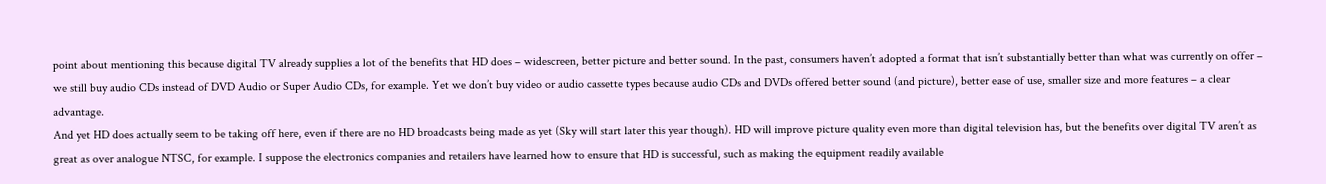point about mentioning this because digital TV already supplies a lot of the benefits that HD does – widescreen, better picture and better sound. In the past, consumers haven’t adopted a format that isn’t substantially better than what was currently on offer – we still buy audio CDs instead of DVD Audio or Super Audio CDs, for example. Yet we don’t buy video or audio cassette types because audio CDs and DVDs offered better sound (and picture), better ease of use, smaller size and more features – a clear advantage.
And yet HD does actually seem to be taking off here, even if there are no HD broadcasts being made as yet (Sky will start later this year though). HD will improve picture quality even more than digital television has, but the benefits over digital TV aren’t as great as over analogue NTSC, for example. I suppose the electronics companies and retailers have learned how to ensure that HD is successful, such as making the equipment readily available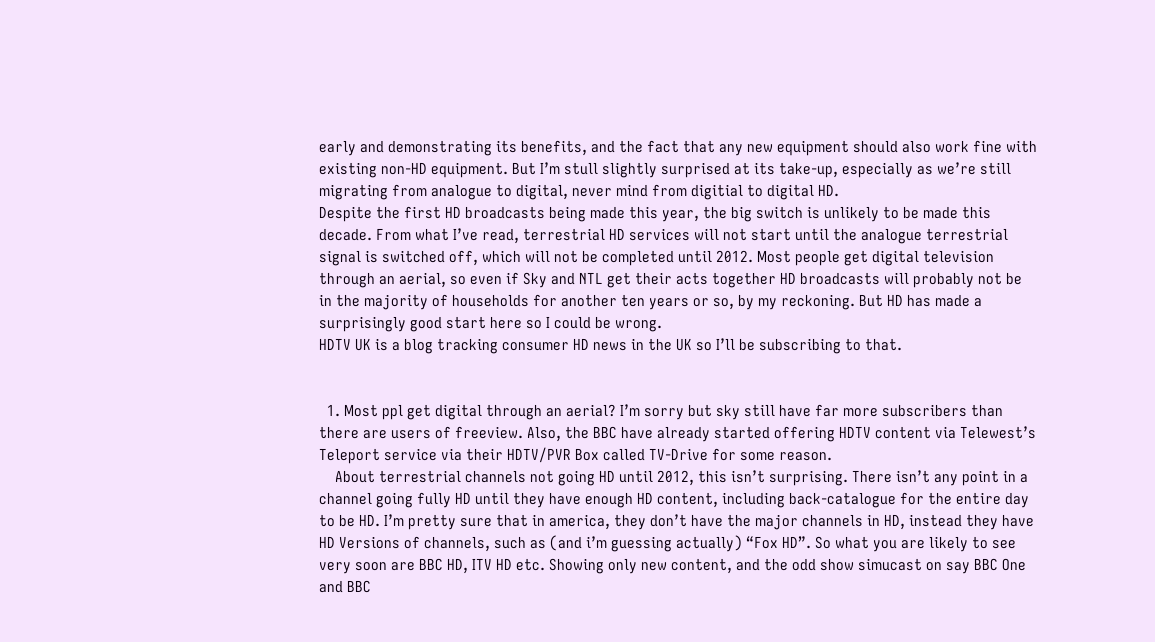early and demonstrating its benefits, and the fact that any new equipment should also work fine with existing non-HD equipment. But I’m stull slightly surprised at its take-up, especially as we’re still migrating from analogue to digital, never mind from digitial to digital HD.
Despite the first HD broadcasts being made this year, the big switch is unlikely to be made this decade. From what I’ve read, terrestrial HD services will not start until the analogue terrestrial signal is switched off, which will not be completed until 2012. Most people get digital television through an aerial, so even if Sky and NTL get their acts together HD broadcasts will probably not be in the majority of households for another ten years or so, by my reckoning. But HD has made a surprisingly good start here so I could be wrong.
HDTV UK is a blog tracking consumer HD news in the UK so I’ll be subscribing to that.


  1. Most ppl get digital through an aerial? I’m sorry but sky still have far more subscribers than there are users of freeview. Also, the BBC have already started offering HDTV content via Telewest’s Teleport service via their HDTV/PVR Box called TV-Drive for some reason.
    About terrestrial channels not going HD until 2012, this isn’t surprising. There isn’t any point in a channel going fully HD until they have enough HD content, including back-catalogue for the entire day to be HD. I’m pretty sure that in america, they don’t have the major channels in HD, instead they have HD Versions of channels, such as (and i’m guessing actually) “Fox HD”. So what you are likely to see very soon are BBC HD, ITV HD etc. Showing only new content, and the odd show simucast on say BBC One and BBC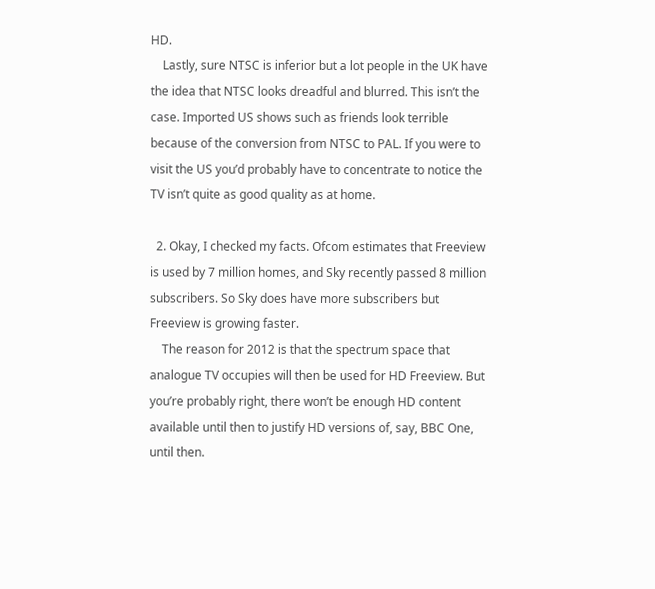HD.
    Lastly, sure NTSC is inferior but a lot people in the UK have the idea that NTSC looks dreadful and blurred. This isn’t the case. Imported US shows such as friends look terrible because of the conversion from NTSC to PAL. If you were to visit the US you’d probably have to concentrate to notice the TV isn’t quite as good quality as at home.

  2. Okay, I checked my facts. Ofcom estimates that Freeview is used by 7 million homes, and Sky recently passed 8 million subscribers. So Sky does have more subscribers but Freeview is growing faster.
    The reason for 2012 is that the spectrum space that analogue TV occupies will then be used for HD Freeview. But you’re probably right, there won’t be enough HD content available until then to justify HD versions of, say, BBC One, until then.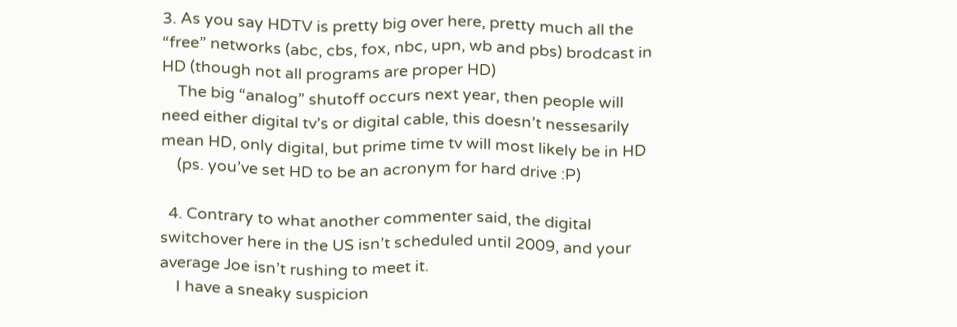3. As you say HDTV is pretty big over here, pretty much all the “free” networks (abc, cbs, fox, nbc, upn, wb and pbs) brodcast in HD (though not all programs are proper HD)
    The big “analog” shutoff occurs next year, then people will need either digital tv’s or digital cable, this doesn’t nessesarily mean HD, only digital, but prime time tv will most likely be in HD
    (ps. you’ve set HD to be an acronym for hard drive :P)

  4. Contrary to what another commenter said, the digital switchover here in the US isn’t scheduled until 2009, and your average Joe isn’t rushing to meet it.
    I have a sneaky suspicion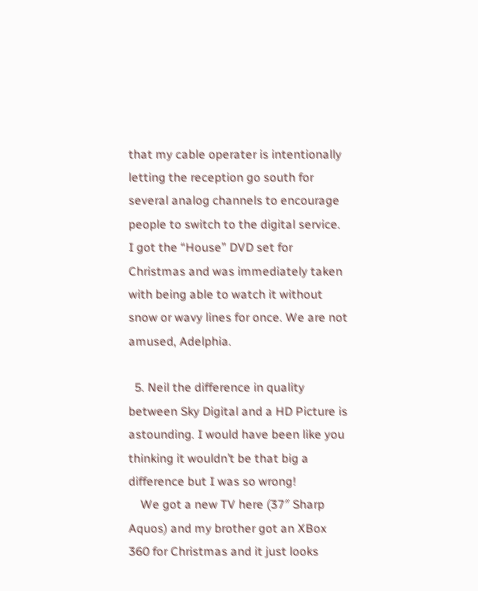that my cable operater is intentionally letting the reception go south for several analog channels to encourage people to switch to the digital service. I got the “House” DVD set for Christmas and was immediately taken with being able to watch it without snow or wavy lines for once. We are not amused, Adelphia.

  5. Neil the difference in quality between Sky Digital and a HD Picture is astounding. I would have been like you thinking it wouldn’t be that big a difference but I was so wrong!
    We got a new TV here (37″ Sharp Aquos) and my brother got an XBox 360 for Christmas and it just looks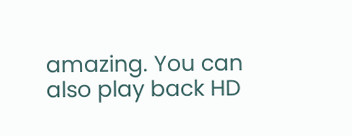amazing. You can also play back HD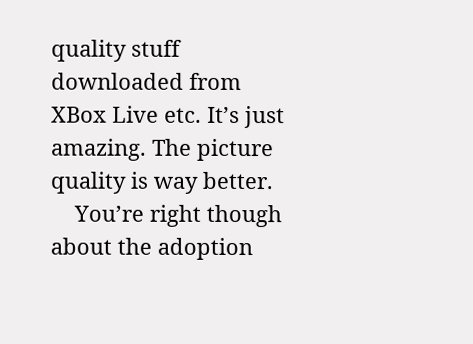quality stuff downloaded from XBox Live etc. It’s just amazing. The picture quality is way better.
    You’re right though about the adoption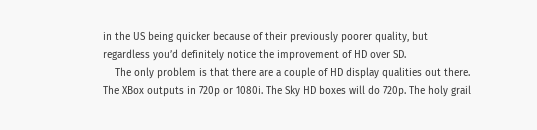in the US being quicker because of their previously poorer quality, but regardless you’d definitely notice the improvement of HD over SD.
    The only problem is that there are a couple of HD display qualities out there. The XBox outputs in 720p or 1080i. The Sky HD boxes will do 720p. The holy grail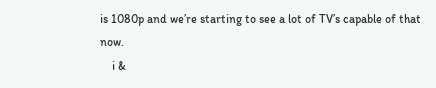is 1080p and we’re starting to see a lot of TV’s capable of that now.
    i &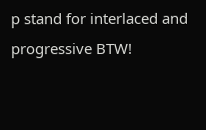p stand for interlaced and progressive BTW!